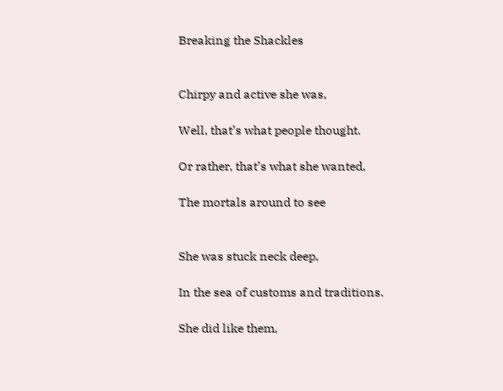Breaking the Shackles


Chirpy and active she was,

Well, that’s what people thought.

Or rather, that’s what she wanted,

The mortals around to see


She was stuck neck deep,

In the sea of customs and traditions.

She did like them,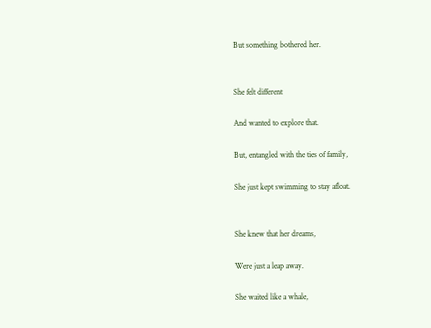But something bothered her.


She felt different

And wanted to explore that.

But, entangled with the ties of family,

She just kept swimming to stay afloat.


She knew that her dreams,

Were just a leap away.

She waited like a whale,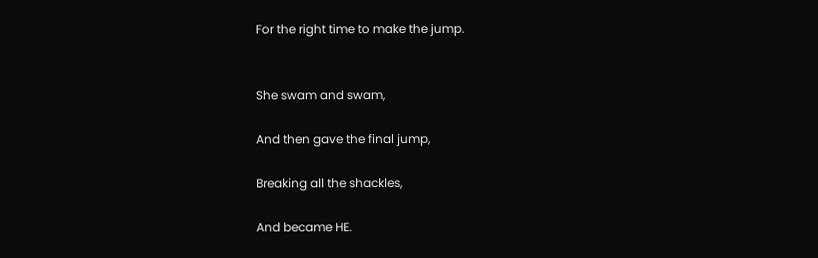For the right time to make the jump.


She swam and swam,

And then gave the final jump,

Breaking all the shackles,

And became HE.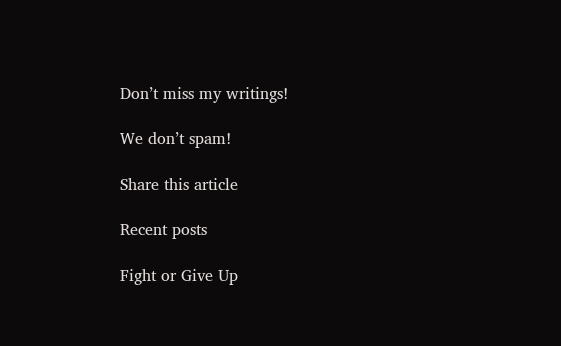Don’t miss my writings!

We don’t spam!

Share this article

Recent posts

Fight or Give Up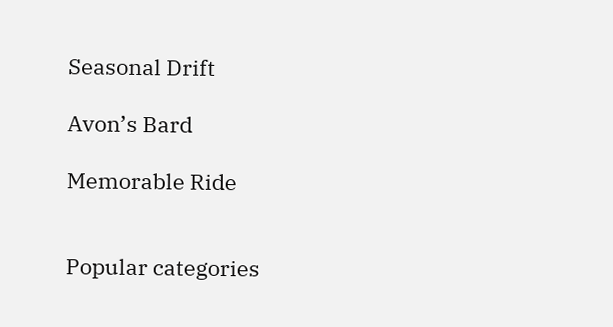Seasonal Drift

Avon’s Bard

Memorable Ride


Popular categories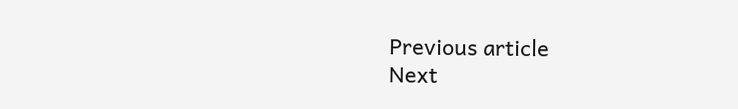Previous article
Next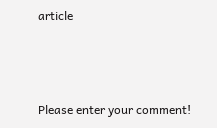article



Please enter your comment!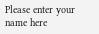Please enter your name here